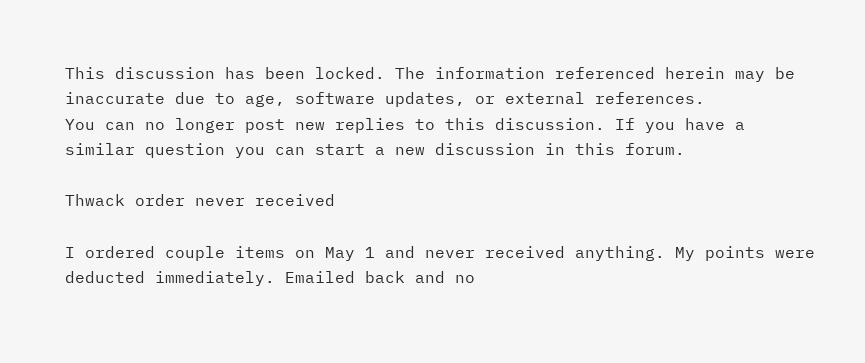This discussion has been locked. The information referenced herein may be inaccurate due to age, software updates, or external references.
You can no longer post new replies to this discussion. If you have a similar question you can start a new discussion in this forum.

Thwack order never received

I ordered couple items on May 1 and never received anything. My points were deducted immediately. Emailed back and no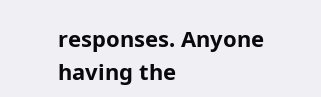responses. Anyone having the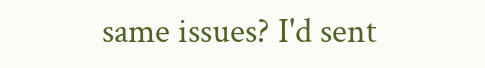same issues? I'd sent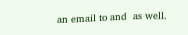an email to and  as well.